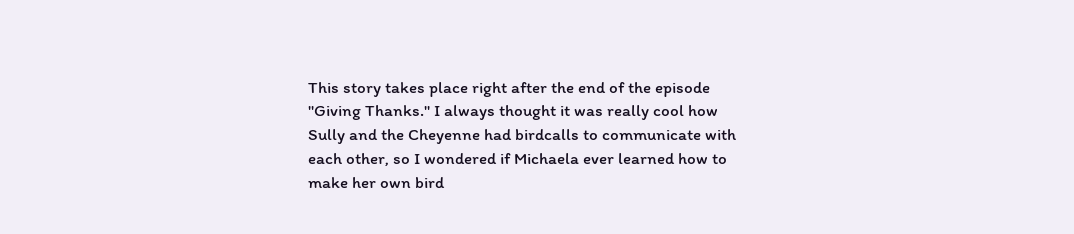This story takes place right after the end of the episode "Giving Thanks." I always thought it was really cool how Sully and the Cheyenne had birdcalls to communicate with each other, so I wondered if Michaela ever learned how to make her own bird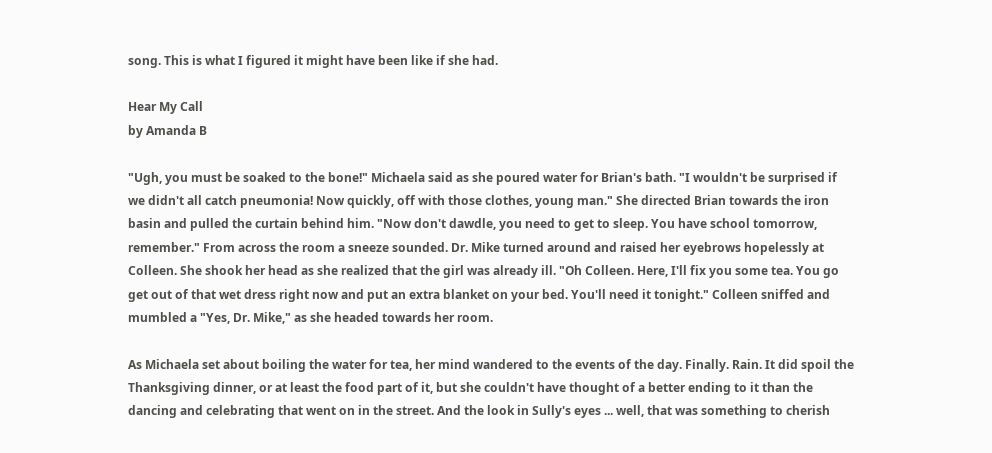song. This is what I figured it might have been like if she had.

Hear My Call
by Amanda B

"Ugh, you must be soaked to the bone!" Michaela said as she poured water for Brian's bath. "I wouldn't be surprised if we didn't all catch pneumonia! Now quickly, off with those clothes, young man." She directed Brian towards the iron basin and pulled the curtain behind him. "Now don't dawdle, you need to get to sleep. You have school tomorrow, remember." From across the room a sneeze sounded. Dr. Mike turned around and raised her eyebrows hopelessly at Colleen. She shook her head as she realized that the girl was already ill. "Oh Colleen. Here, I'll fix you some tea. You go get out of that wet dress right now and put an extra blanket on your bed. You'll need it tonight." Colleen sniffed and mumbled a "Yes, Dr. Mike," as she headed towards her room.

As Michaela set about boiling the water for tea, her mind wandered to the events of the day. Finally. Rain. It did spoil the Thanksgiving dinner, or at least the food part of it, but she couldn't have thought of a better ending to it than the dancing and celebrating that went on in the street. And the look in Sully's eyes ... well, that was something to cherish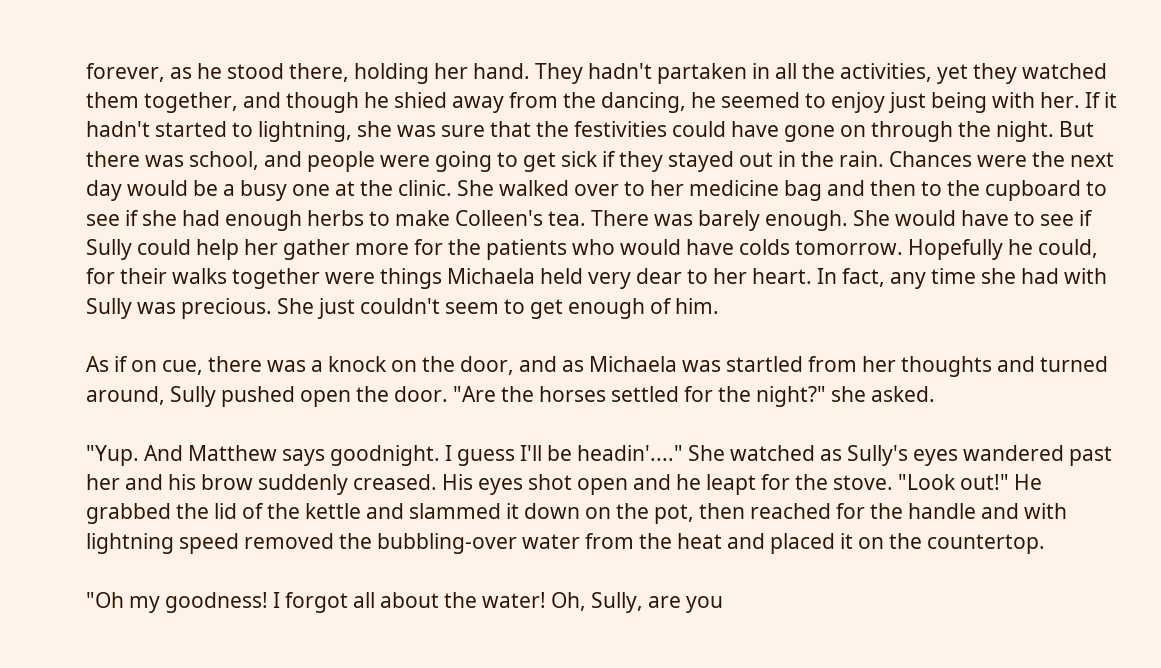forever, as he stood there, holding her hand. They hadn't partaken in all the activities, yet they watched them together, and though he shied away from the dancing, he seemed to enjoy just being with her. If it hadn't started to lightning, she was sure that the festivities could have gone on through the night. But there was school, and people were going to get sick if they stayed out in the rain. Chances were the next day would be a busy one at the clinic. She walked over to her medicine bag and then to the cupboard to see if she had enough herbs to make Colleen's tea. There was barely enough. She would have to see if Sully could help her gather more for the patients who would have colds tomorrow. Hopefully he could, for their walks together were things Michaela held very dear to her heart. In fact, any time she had with Sully was precious. She just couldn't seem to get enough of him.

As if on cue, there was a knock on the door, and as Michaela was startled from her thoughts and turned around, Sully pushed open the door. "Are the horses settled for the night?" she asked.

"Yup. And Matthew says goodnight. I guess I'll be headin'...." She watched as Sully's eyes wandered past her and his brow suddenly creased. His eyes shot open and he leapt for the stove. "Look out!" He grabbed the lid of the kettle and slammed it down on the pot, then reached for the handle and with lightning speed removed the bubbling-over water from the heat and placed it on the countertop.

"Oh my goodness! I forgot all about the water! Oh, Sully, are you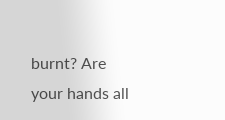burnt? Are your hands all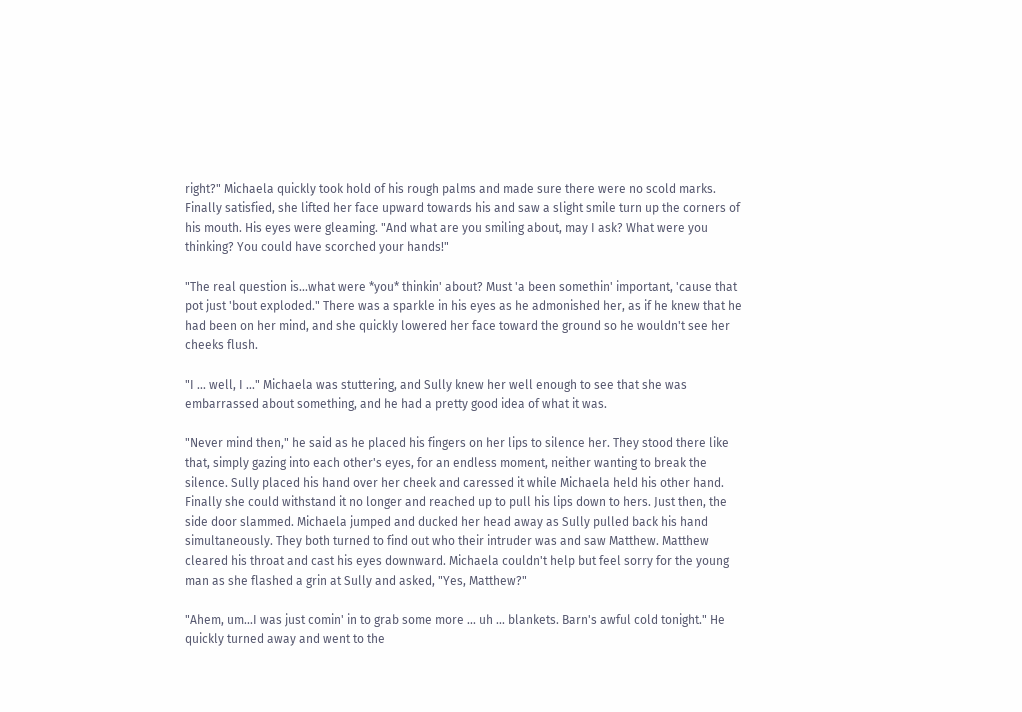right?" Michaela quickly took hold of his rough palms and made sure there were no scold marks. Finally satisfied, she lifted her face upward towards his and saw a slight smile turn up the corners of his mouth. His eyes were gleaming. "And what are you smiling about, may I ask? What were you thinking? You could have scorched your hands!"

"The real question is...what were *you* thinkin' about? Must 'a been somethin' important, 'cause that pot just 'bout exploded." There was a sparkle in his eyes as he admonished her, as if he knew that he had been on her mind, and she quickly lowered her face toward the ground so he wouldn't see her cheeks flush.

"I ... well, I ..." Michaela was stuttering, and Sully knew her well enough to see that she was embarrassed about something, and he had a pretty good idea of what it was.

"Never mind then," he said as he placed his fingers on her lips to silence her. They stood there like that, simply gazing into each other's eyes, for an endless moment, neither wanting to break the silence. Sully placed his hand over her cheek and caressed it while Michaela held his other hand. Finally she could withstand it no longer and reached up to pull his lips down to hers. Just then, the side door slammed. Michaela jumped and ducked her head away as Sully pulled back his hand simultaneously. They both turned to find out who their intruder was and saw Matthew. Matthew cleared his throat and cast his eyes downward. Michaela couldn't help but feel sorry for the young man as she flashed a grin at Sully and asked, "Yes, Matthew?"

"Ahem, um...I was just comin' in to grab some more ... uh ... blankets. Barn's awful cold tonight." He quickly turned away and went to the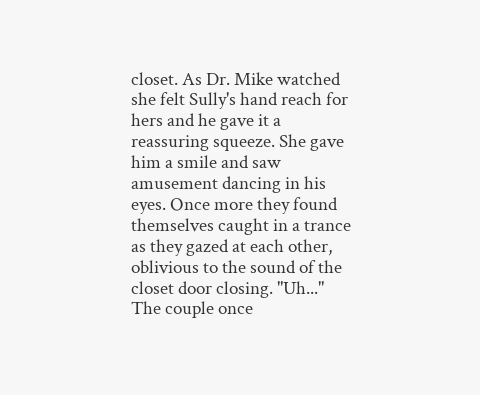closet. As Dr. Mike watched she felt Sully's hand reach for hers and he gave it a reassuring squeeze. She gave him a smile and saw amusement dancing in his eyes. Once more they found themselves caught in a trance as they gazed at each other, oblivious to the sound of the closet door closing. "Uh..." The couple once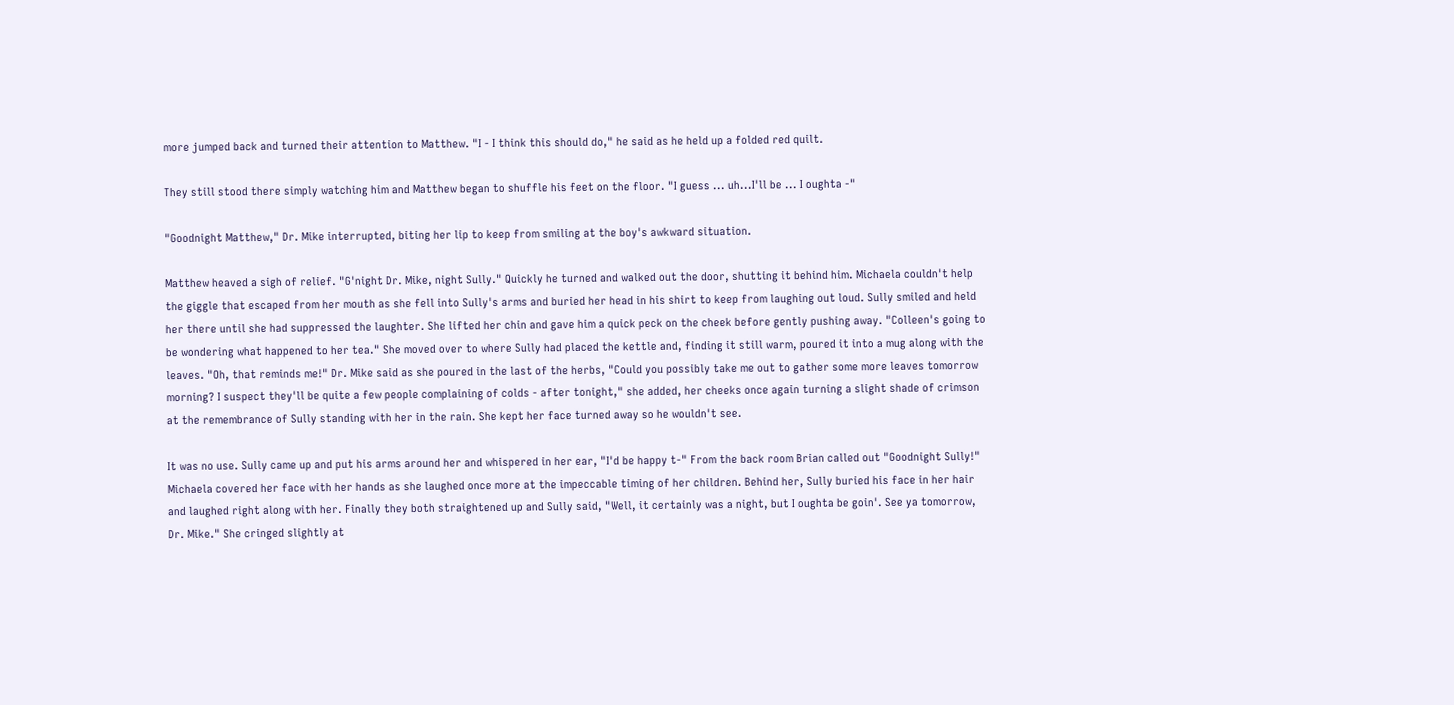more jumped back and turned their attention to Matthew. "I - I think this should do," he said as he held up a folded red quilt.

They still stood there simply watching him and Matthew began to shuffle his feet on the floor. "I guess ... uh...I'll be ... I oughta -"

"Goodnight Matthew," Dr. Mike interrupted, biting her lip to keep from smiling at the boy's awkward situation.

Matthew heaved a sigh of relief. "G'night Dr. Mike, night Sully." Quickly he turned and walked out the door, shutting it behind him. Michaela couldn't help the giggle that escaped from her mouth as she fell into Sully's arms and buried her head in his shirt to keep from laughing out loud. Sully smiled and held her there until she had suppressed the laughter. She lifted her chin and gave him a quick peck on the cheek before gently pushing away. "Colleen's going to be wondering what happened to her tea." She moved over to where Sully had placed the kettle and, finding it still warm, poured it into a mug along with the leaves. "Oh, that reminds me!" Dr. Mike said as she poured in the last of the herbs, "Could you possibly take me out to gather some more leaves tomorrow morning? I suspect they'll be quite a few people complaining of colds - after tonight," she added, her cheeks once again turning a slight shade of crimson at the remembrance of Sully standing with her in the rain. She kept her face turned away so he wouldn't see.

It was no use. Sully came up and put his arms around her and whispered in her ear, "I'd be happy t-" From the back room Brian called out "Goodnight Sully!" Michaela covered her face with her hands as she laughed once more at the impeccable timing of her children. Behind her, Sully buried his face in her hair and laughed right along with her. Finally they both straightened up and Sully said, "Well, it certainly was a night, but I oughta be goin'. See ya tomorrow, Dr. Mike." She cringed slightly at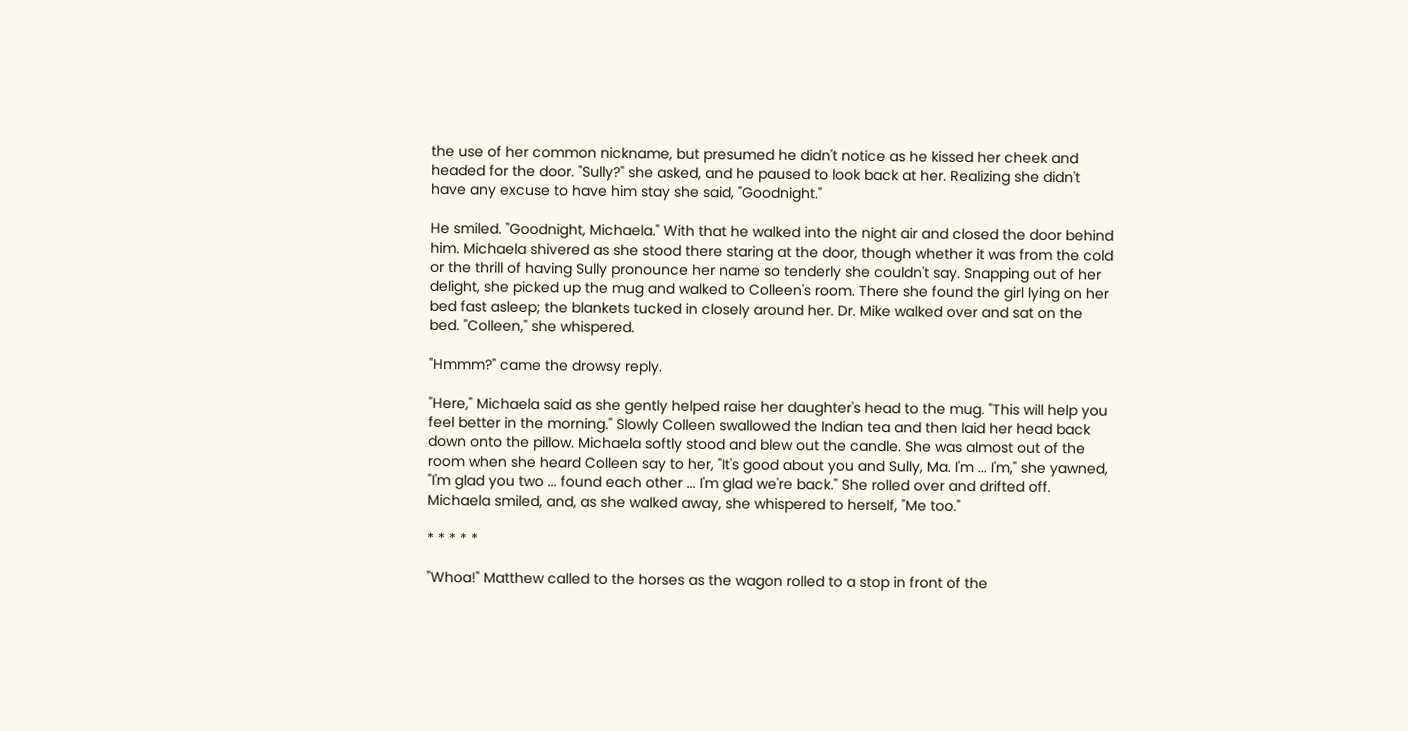the use of her common nickname, but presumed he didn't notice as he kissed her cheek and headed for the door. "Sully?" she asked, and he paused to look back at her. Realizing she didn't have any excuse to have him stay she said, "Goodnight."

He smiled. "Goodnight, Michaela." With that he walked into the night air and closed the door behind him. Michaela shivered as she stood there staring at the door, though whether it was from the cold or the thrill of having Sully pronounce her name so tenderly she couldn't say. Snapping out of her delight, she picked up the mug and walked to Colleen's room. There she found the girl lying on her bed fast asleep; the blankets tucked in closely around her. Dr. Mike walked over and sat on the bed. "Colleen," she whispered.

"Hmmm?" came the drowsy reply.

"Here," Michaela said as she gently helped raise her daughter's head to the mug. "This will help you feel better in the morning." Slowly Colleen swallowed the Indian tea and then laid her head back down onto the pillow. Michaela softly stood and blew out the candle. She was almost out of the room when she heard Colleen say to her, "It's good about you and Sully, Ma. I'm ... I'm," she yawned, "I'm glad you two ... found each other ... I'm glad we're back." She rolled over and drifted off. Michaela smiled, and, as she walked away, she whispered to herself, "Me too."

* * * * *

"Whoa!" Matthew called to the horses as the wagon rolled to a stop in front of the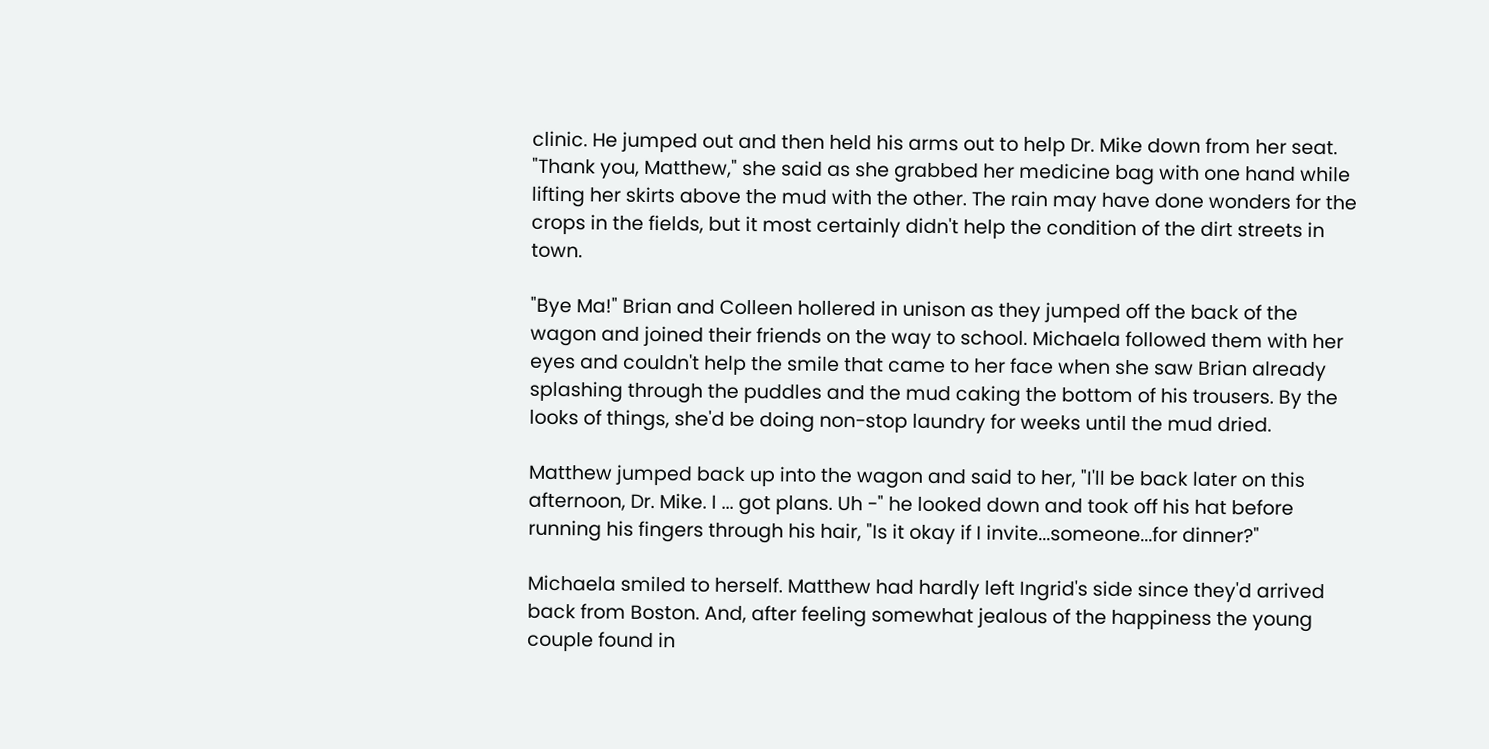clinic. He jumped out and then held his arms out to help Dr. Mike down from her seat. "Thank you, Matthew," she said as she grabbed her medicine bag with one hand while lifting her skirts above the mud with the other. The rain may have done wonders for the crops in the fields, but it most certainly didn't help the condition of the dirt streets in town.

"Bye Ma!" Brian and Colleen hollered in unison as they jumped off the back of the wagon and joined their friends on the way to school. Michaela followed them with her eyes and couldn't help the smile that came to her face when she saw Brian already splashing through the puddles and the mud caking the bottom of his trousers. By the looks of things, she'd be doing non-stop laundry for weeks until the mud dried.

Matthew jumped back up into the wagon and said to her, "I'll be back later on this afternoon, Dr. Mike. I ... got plans. Uh -" he looked down and took off his hat before running his fingers through his hair, "Is it okay if I invite...someone...for dinner?"

Michaela smiled to herself. Matthew had hardly left Ingrid's side since they'd arrived back from Boston. And, after feeling somewhat jealous of the happiness the young couple found in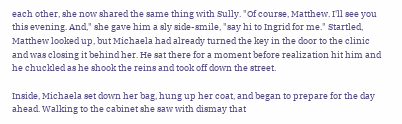each other, she now shared the same thing with Sully. "Of course, Matthew. I'll see you this evening. And," she gave him a sly side-smile, "say hi to Ingrid for me." Startled, Matthew looked up, but Michaela had already turned the key in the door to the clinic and was closing it behind her. He sat there for a moment before realization hit him and he chuckled as he shook the reins and took off down the street.

Inside, Michaela set down her bag, hung up her coat, and began to prepare for the day ahead. Walking to the cabinet she saw with dismay that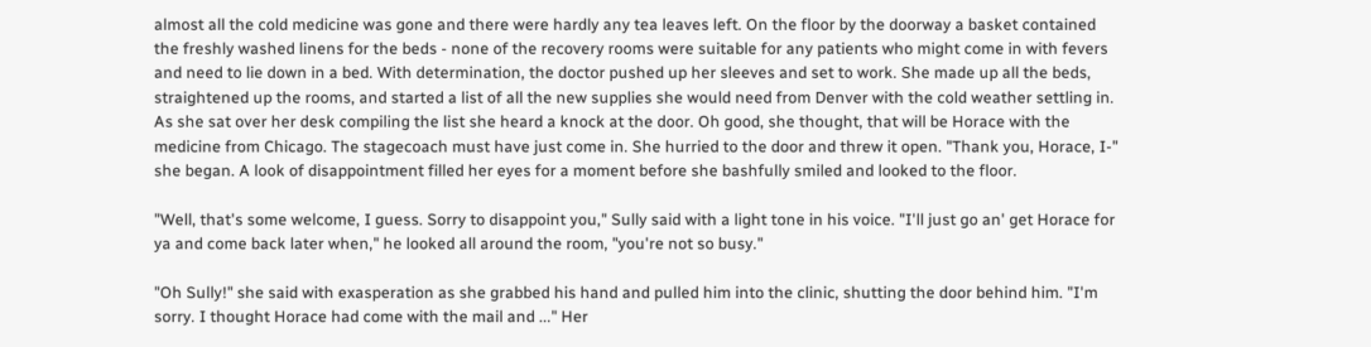almost all the cold medicine was gone and there were hardly any tea leaves left. On the floor by the doorway a basket contained the freshly washed linens for the beds - none of the recovery rooms were suitable for any patients who might come in with fevers and need to lie down in a bed. With determination, the doctor pushed up her sleeves and set to work. She made up all the beds, straightened up the rooms, and started a list of all the new supplies she would need from Denver with the cold weather settling in. As she sat over her desk compiling the list she heard a knock at the door. Oh good, she thought, that will be Horace with the medicine from Chicago. The stagecoach must have just come in. She hurried to the door and threw it open. "Thank you, Horace, I-" she began. A look of disappointment filled her eyes for a moment before she bashfully smiled and looked to the floor.

"Well, that's some welcome, I guess. Sorry to disappoint you," Sully said with a light tone in his voice. "I'll just go an' get Horace for ya and come back later when," he looked all around the room, "you're not so busy."

"Oh Sully!" she said with exasperation as she grabbed his hand and pulled him into the clinic, shutting the door behind him. "I'm sorry. I thought Horace had come with the mail and ..." Her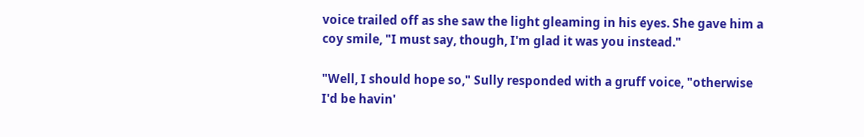voice trailed off as she saw the light gleaming in his eyes. She gave him a coy smile, "I must say, though, I'm glad it was you instead."

"Well, I should hope so," Sully responded with a gruff voice, "otherwise I'd be havin'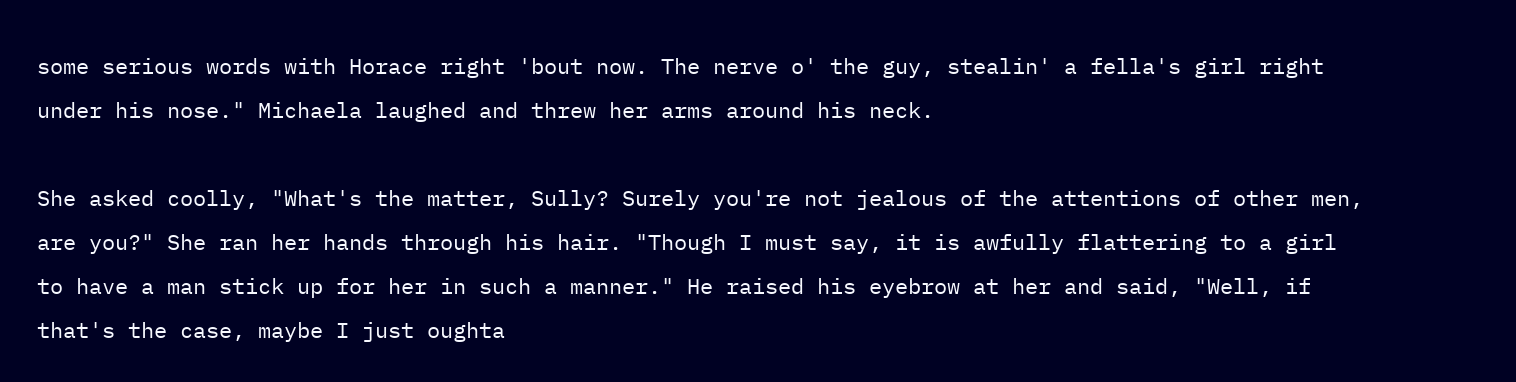some serious words with Horace right 'bout now. The nerve o' the guy, stealin' a fella's girl right under his nose." Michaela laughed and threw her arms around his neck.

She asked coolly, "What's the matter, Sully? Surely you're not jealous of the attentions of other men, are you?" She ran her hands through his hair. "Though I must say, it is awfully flattering to a girl to have a man stick up for her in such a manner." He raised his eyebrow at her and said, "Well, if that's the case, maybe I just oughta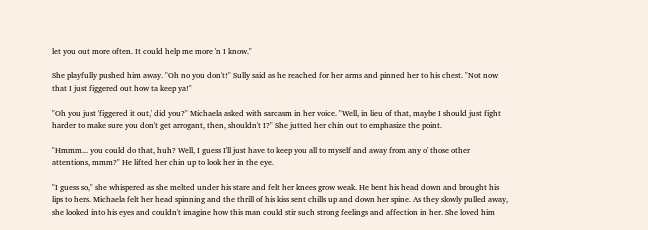let you out more often. It could help me more 'n I know."

She playfully pushed him away. "Oh no you don't!" Sully said as he reached for her arms and pinned her to his chest. "Not now that I just figgered out how ta keep ya!"

"Oh you just 'figgered it out,' did you?" Michaela asked with sarcasm in her voice. "Well, in lieu of that, maybe I should just fight harder to make sure you don't get arrogant, then, shouldn't I?" She jutted her chin out to emphasize the point.

"Hmmm... you could do that, huh? Well, I guess I'll just have to keep you all to myself and away from any o' those other attentions, mmm?" He lifted her chin up to look her in the eye.

"I guess so," she whispered as she melted under his stare and felt her knees grow weak. He bent his head down and brought his lips to hers. Michaela felt her head spinning and the thrill of his kiss sent chills up and down her spine. As they slowly pulled away, she looked into his eyes and couldn't imagine how this man could stir such strong feelings and affection in her. She loved him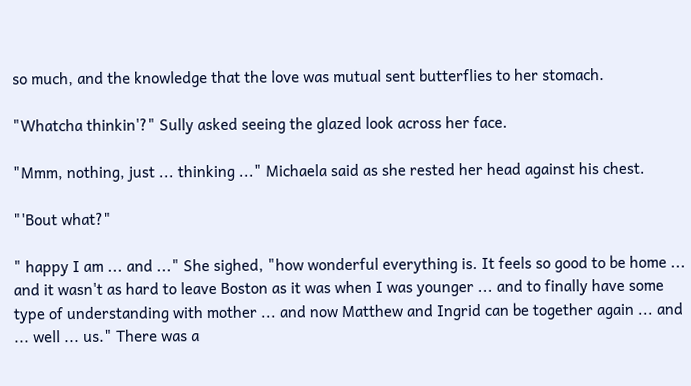so much, and the knowledge that the love was mutual sent butterflies to her stomach.

"Whatcha thinkin'?" Sully asked seeing the glazed look across her face.

"Mmm, nothing, just ... thinking ..." Michaela said as she rested her head against his chest.

"'Bout what?"

" happy I am ... and ..." She sighed, "how wonderful everything is. It feels so good to be home ... and it wasn't as hard to leave Boston as it was when I was younger ... and to finally have some type of understanding with mother ... and now Matthew and Ingrid can be together again ... and ... well ... us." There was a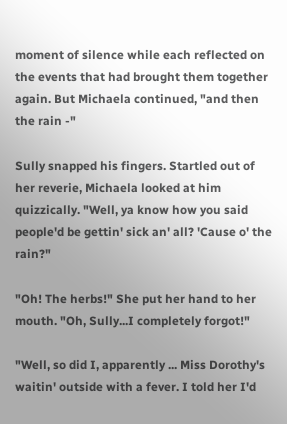moment of silence while each reflected on the events that had brought them together again. But Michaela continued, "and then the rain -"

Sully snapped his fingers. Startled out of her reverie, Michaela looked at him quizzically. "Well, ya know how you said people'd be gettin' sick an' all? 'Cause o' the rain?"

"Oh! The herbs!" She put her hand to her mouth. "Oh, Sully...I completely forgot!"

"Well, so did I, apparently ... Miss Dorothy's waitin' outside with a fever. I told her I'd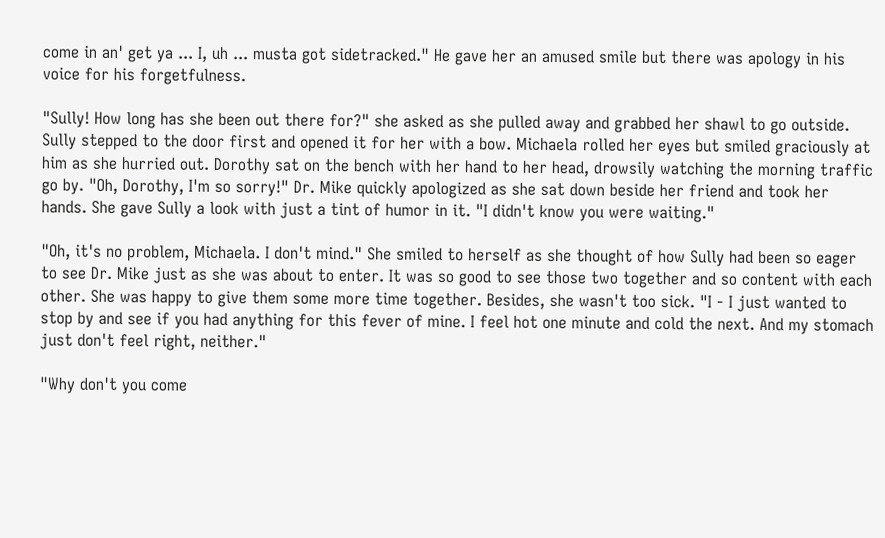come in an' get ya ... I, uh ... musta got sidetracked." He gave her an amused smile but there was apology in his voice for his forgetfulness.

"Sully! How long has she been out there for?" she asked as she pulled away and grabbed her shawl to go outside. Sully stepped to the door first and opened it for her with a bow. Michaela rolled her eyes but smiled graciously at him as she hurried out. Dorothy sat on the bench with her hand to her head, drowsily watching the morning traffic go by. "Oh, Dorothy, I'm so sorry!" Dr. Mike quickly apologized as she sat down beside her friend and took her hands. She gave Sully a look with just a tint of humor in it. "I didn't know you were waiting."

"Oh, it's no problem, Michaela. I don't mind." She smiled to herself as she thought of how Sully had been so eager to see Dr. Mike just as she was about to enter. It was so good to see those two together and so content with each other. She was happy to give them some more time together. Besides, she wasn't too sick. "I - I just wanted to stop by and see if you had anything for this fever of mine. I feel hot one minute and cold the next. And my stomach just don't feel right, neither."

"Why don't you come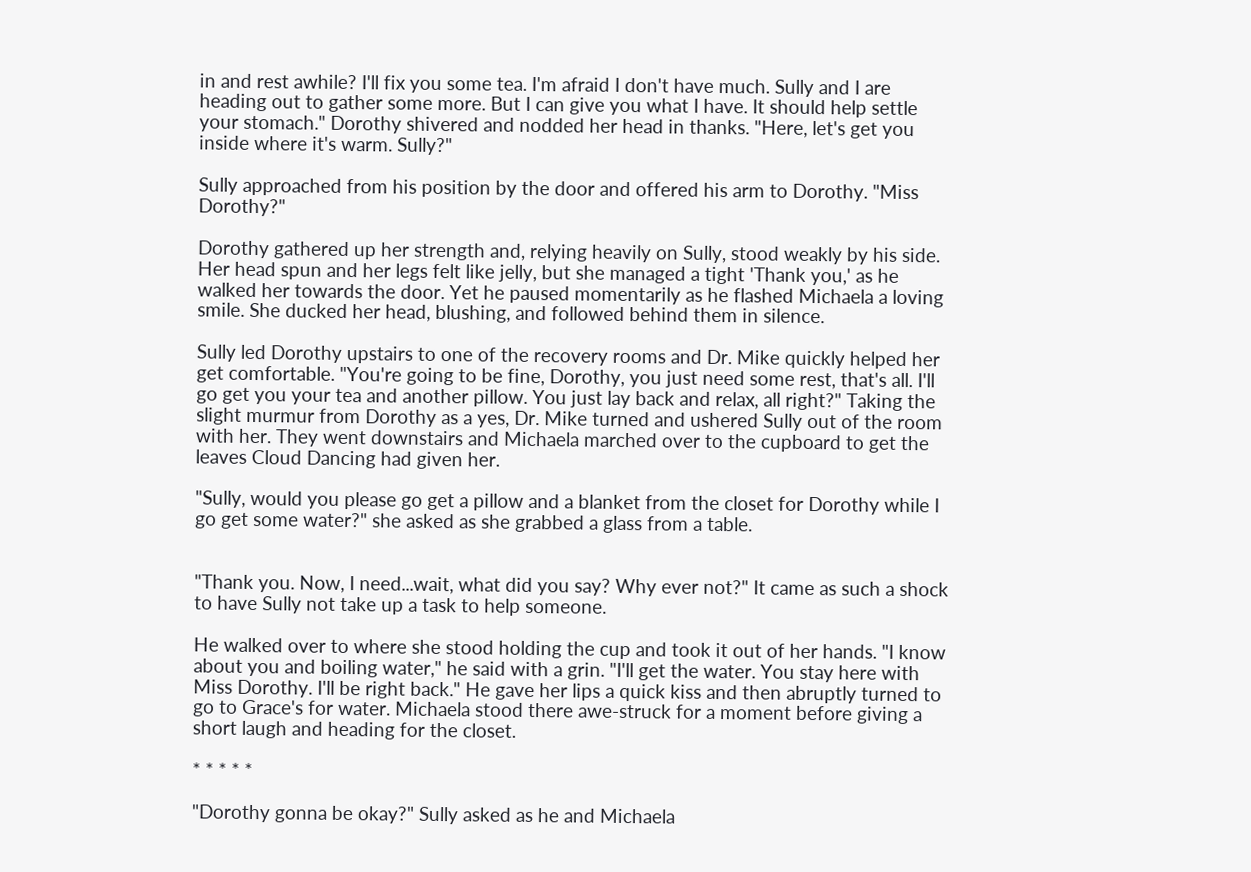in and rest awhile? I'll fix you some tea. I'm afraid I don't have much. Sully and I are heading out to gather some more. But I can give you what I have. It should help settle your stomach." Dorothy shivered and nodded her head in thanks. "Here, let's get you inside where it's warm. Sully?"

Sully approached from his position by the door and offered his arm to Dorothy. "Miss Dorothy?"

Dorothy gathered up her strength and, relying heavily on Sully, stood weakly by his side. Her head spun and her legs felt like jelly, but she managed a tight 'Thank you,' as he walked her towards the door. Yet he paused momentarily as he flashed Michaela a loving smile. She ducked her head, blushing, and followed behind them in silence.

Sully led Dorothy upstairs to one of the recovery rooms and Dr. Mike quickly helped her get comfortable. "You're going to be fine, Dorothy, you just need some rest, that's all. I'll go get you your tea and another pillow. You just lay back and relax, all right?" Taking the slight murmur from Dorothy as a yes, Dr. Mike turned and ushered Sully out of the room with her. They went downstairs and Michaela marched over to the cupboard to get the leaves Cloud Dancing had given her.

"Sully, would you please go get a pillow and a blanket from the closet for Dorothy while I go get some water?" she asked as she grabbed a glass from a table.


"Thank you. Now, I need...wait, what did you say? Why ever not?" It came as such a shock to have Sully not take up a task to help someone.

He walked over to where she stood holding the cup and took it out of her hands. "I know about you and boiling water," he said with a grin. "I'll get the water. You stay here with Miss Dorothy. I'll be right back." He gave her lips a quick kiss and then abruptly turned to go to Grace's for water. Michaela stood there awe-struck for a moment before giving a short laugh and heading for the closet.

* * * * *

"Dorothy gonna be okay?" Sully asked as he and Michaela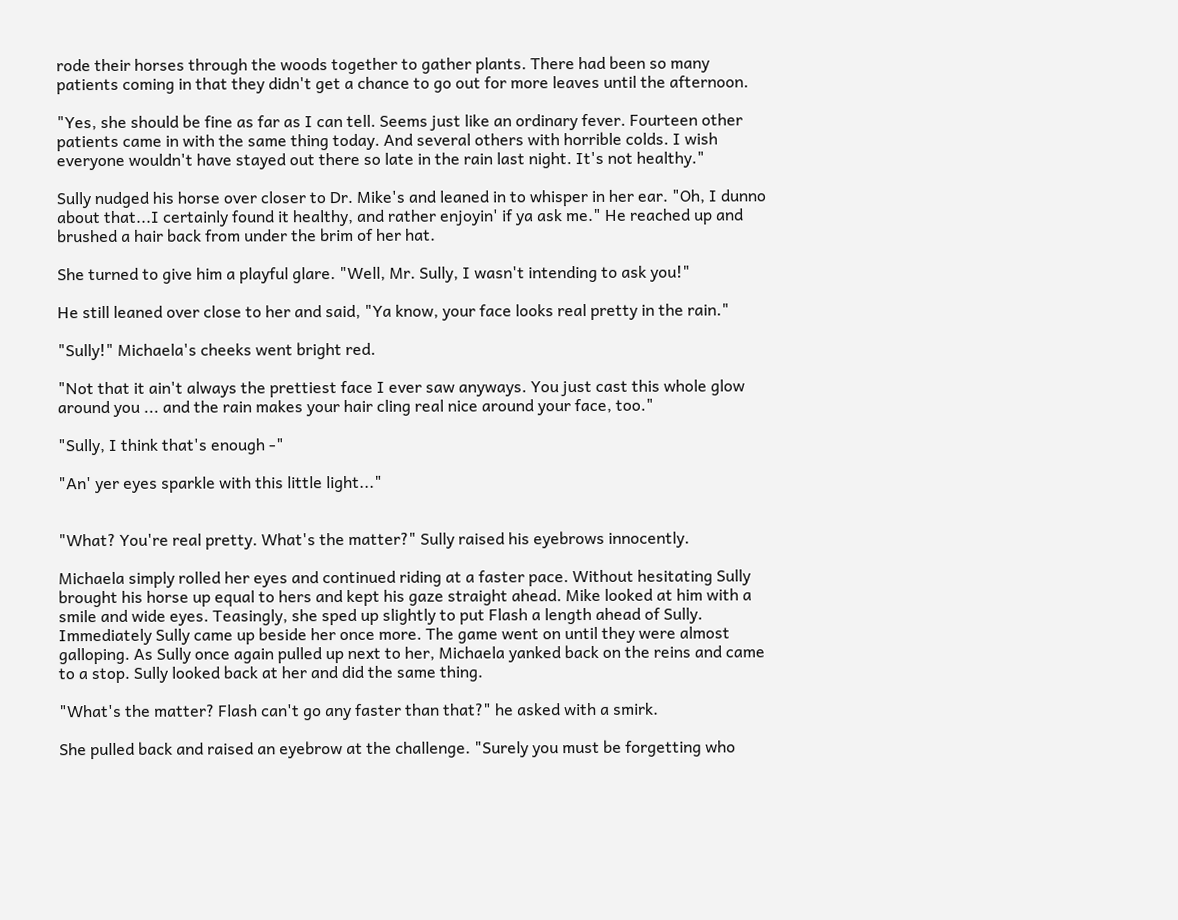rode their horses through the woods together to gather plants. There had been so many patients coming in that they didn't get a chance to go out for more leaves until the afternoon.

"Yes, she should be fine as far as I can tell. Seems just like an ordinary fever. Fourteen other patients came in with the same thing today. And several others with horrible colds. I wish everyone wouldn't have stayed out there so late in the rain last night. It's not healthy."

Sully nudged his horse over closer to Dr. Mike's and leaned in to whisper in her ear. "Oh, I dunno about that...I certainly found it healthy, and rather enjoyin' if ya ask me." He reached up and brushed a hair back from under the brim of her hat.

She turned to give him a playful glare. "Well, Mr. Sully, I wasn't intending to ask you!"

He still leaned over close to her and said, "Ya know, your face looks real pretty in the rain."

"Sully!" Michaela's cheeks went bright red.

"Not that it ain't always the prettiest face I ever saw anyways. You just cast this whole glow around you ... and the rain makes your hair cling real nice around your face, too."

"Sully, I think that's enough -"

"An' yer eyes sparkle with this little light..."


"What? You're real pretty. What's the matter?" Sully raised his eyebrows innocently.

Michaela simply rolled her eyes and continued riding at a faster pace. Without hesitating Sully brought his horse up equal to hers and kept his gaze straight ahead. Mike looked at him with a smile and wide eyes. Teasingly, she sped up slightly to put Flash a length ahead of Sully. Immediately Sully came up beside her once more. The game went on until they were almost galloping. As Sully once again pulled up next to her, Michaela yanked back on the reins and came to a stop. Sully looked back at her and did the same thing.

"What's the matter? Flash can't go any faster than that?" he asked with a smirk.

She pulled back and raised an eyebrow at the challenge. "Surely you must be forgetting who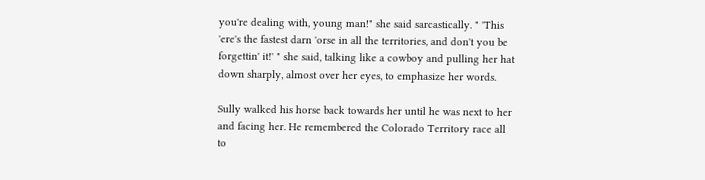you're dealing with, young man!" she said sarcastically. " 'This 'ere's the fastest darn 'orse in all the territories, and don't you be forgettin' it!' " she said, talking like a cowboy and pulling her hat down sharply, almost over her eyes, to emphasize her words.

Sully walked his horse back towards her until he was next to her and facing her. He remembered the Colorado Territory race all to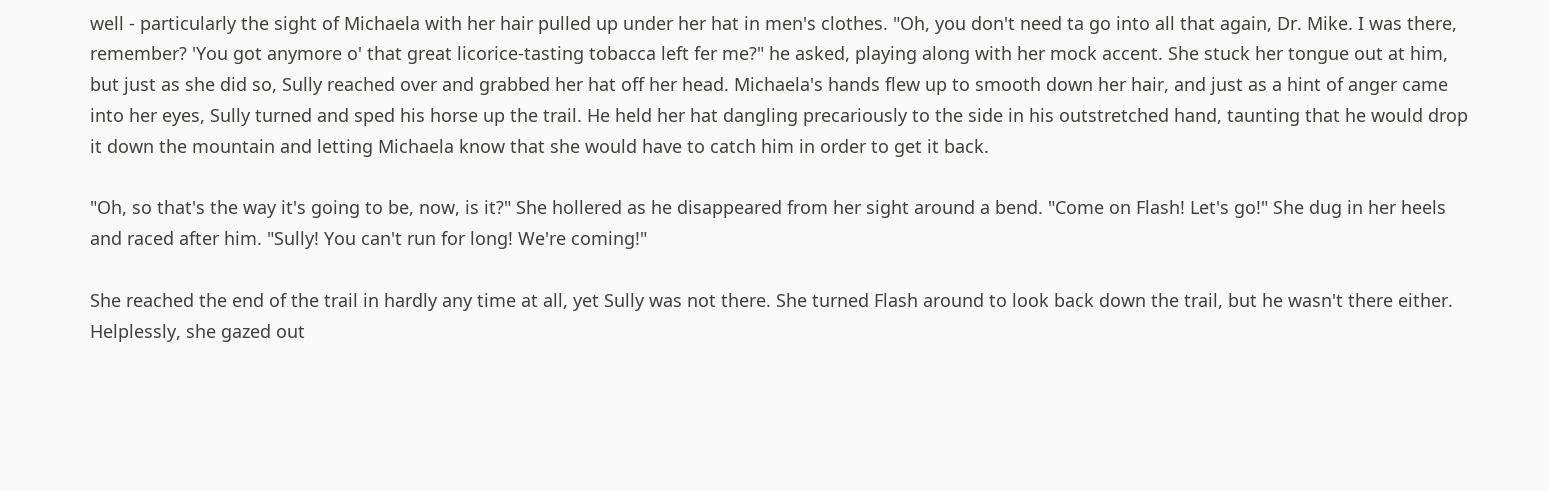well - particularly the sight of Michaela with her hair pulled up under her hat in men's clothes. "Oh, you don't need ta go into all that again, Dr. Mike. I was there, remember? 'You got anymore o' that great licorice-tasting tobacca left fer me?" he asked, playing along with her mock accent. She stuck her tongue out at him, but just as she did so, Sully reached over and grabbed her hat off her head. Michaela's hands flew up to smooth down her hair, and just as a hint of anger came into her eyes, Sully turned and sped his horse up the trail. He held her hat dangling precariously to the side in his outstretched hand, taunting that he would drop it down the mountain and letting Michaela know that she would have to catch him in order to get it back.

"Oh, so that's the way it's going to be, now, is it?" She hollered as he disappeared from her sight around a bend. "Come on Flash! Let's go!" She dug in her heels and raced after him. "Sully! You can't run for long! We're coming!"

She reached the end of the trail in hardly any time at all, yet Sully was not there. She turned Flash around to look back down the trail, but he wasn't there either. Helplessly, she gazed out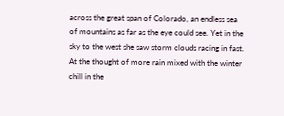across the great span of Colorado, an endless sea of mountains as far as the eye could see. Yet in the sky to the west she saw storm clouds racing in fast. At the thought of more rain mixed with the winter chill in the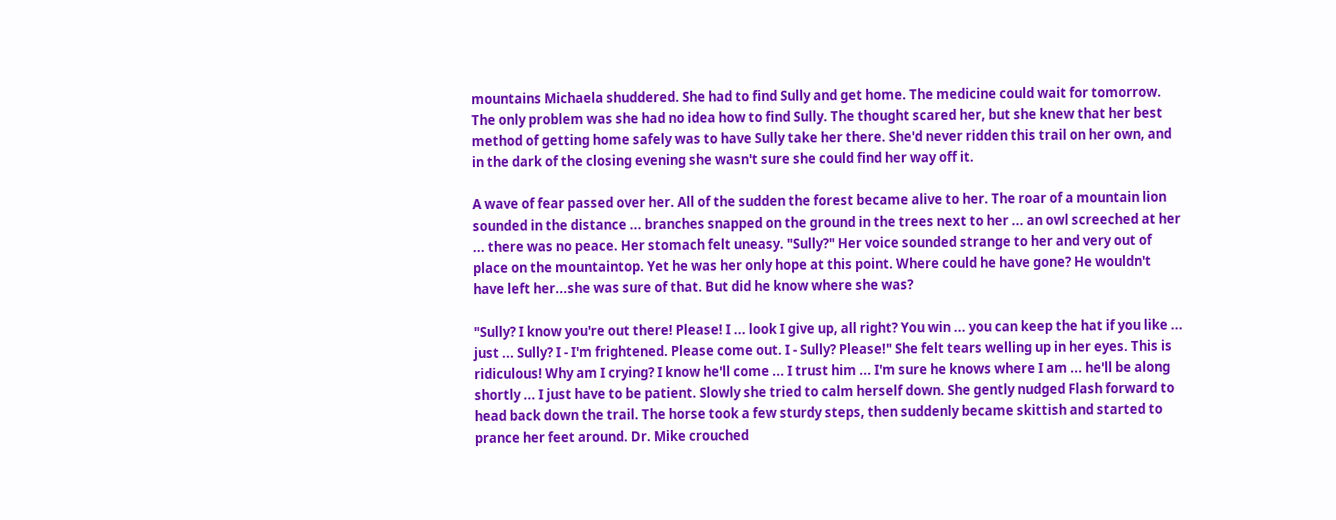mountains Michaela shuddered. She had to find Sully and get home. The medicine could wait for tomorrow. The only problem was she had no idea how to find Sully. The thought scared her, but she knew that her best method of getting home safely was to have Sully take her there. She'd never ridden this trail on her own, and in the dark of the closing evening she wasn't sure she could find her way off it.

A wave of fear passed over her. All of the sudden the forest became alive to her. The roar of a mountain lion sounded in the distance ... branches snapped on the ground in the trees next to her ... an owl screeched at her ... there was no peace. Her stomach felt uneasy. "Sully?" Her voice sounded strange to her and very out of place on the mountaintop. Yet he was her only hope at this point. Where could he have gone? He wouldn't have left her...she was sure of that. But did he know where she was?

"Sully? I know you're out there! Please! I ... look I give up, all right? You win ... you can keep the hat if you like ... just ... Sully? I - I'm frightened. Please come out. I - Sully? Please!" She felt tears welling up in her eyes. This is ridiculous! Why am I crying? I know he'll come ... I trust him ... I'm sure he knows where I am ... he'll be along shortly ... I just have to be patient. Slowly she tried to calm herself down. She gently nudged Flash forward to head back down the trail. The horse took a few sturdy steps, then suddenly became skittish and started to prance her feet around. Dr. Mike crouched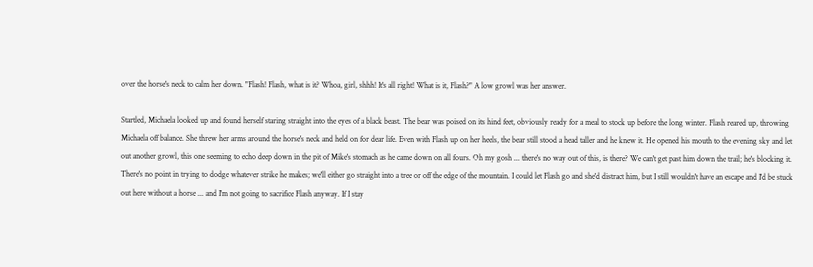over the horse's neck to calm her down. "Flash! Flash, what is it? Whoa, girl, shhh! It's all right! What is it, Flash?" A low growl was her answer.

Startled, Michaela looked up and found herself staring straight into the eyes of a black beast. The bear was poised on its hind feet, obviously ready for a meal to stock up before the long winter. Flash reared up, throwing Michaela off balance. She threw her arms around the horse's neck and held on for dear life. Even with Flash up on her heels, the bear still stood a head taller and he knew it. He opened his mouth to the evening sky and let out another growl, this one seeming to echo deep down in the pit of Mike's stomach as he came down on all fours. Oh my gosh ... there's no way out of this, is there? We can't get past him down the trail; he's blocking it. There's no point in trying to dodge whatever strike he makes; we'll either go straight into a tree or off the edge of the mountain. I could let Flash go and she'd distract him, but I still wouldn't have an escape and I'd be stuck out here without a horse ... and I'm not going to sacrifice Flash anyway. If I stay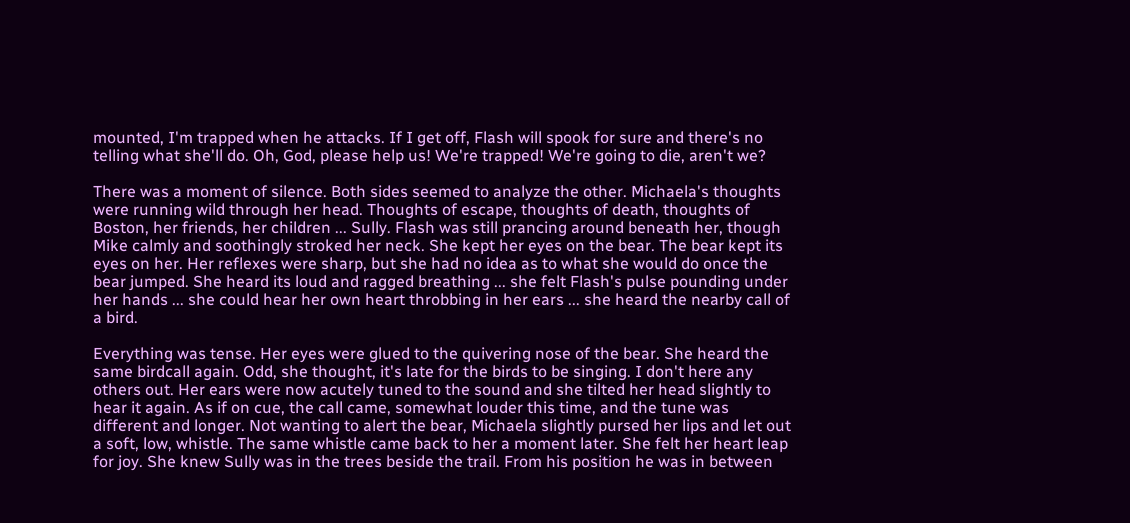mounted, I'm trapped when he attacks. If I get off, Flash will spook for sure and there's no telling what she'll do. Oh, God, please help us! We're trapped! We're going to die, aren't we?

There was a moment of silence. Both sides seemed to analyze the other. Michaela's thoughts were running wild through her head. Thoughts of escape, thoughts of death, thoughts of Boston, her friends, her children ... Sully. Flash was still prancing around beneath her, though Mike calmly and soothingly stroked her neck. She kept her eyes on the bear. The bear kept its eyes on her. Her reflexes were sharp, but she had no idea as to what she would do once the bear jumped. She heard its loud and ragged breathing ... she felt Flash's pulse pounding under her hands ... she could hear her own heart throbbing in her ears ... she heard the nearby call of a bird.

Everything was tense. Her eyes were glued to the quivering nose of the bear. She heard the same birdcall again. Odd, she thought, it's late for the birds to be singing. I don't here any others out. Her ears were now acutely tuned to the sound and she tilted her head slightly to hear it again. As if on cue, the call came, somewhat louder this time, and the tune was different and longer. Not wanting to alert the bear, Michaela slightly pursed her lips and let out a soft, low, whistle. The same whistle came back to her a moment later. She felt her heart leap for joy. She knew Sully was in the trees beside the trail. From his position he was in between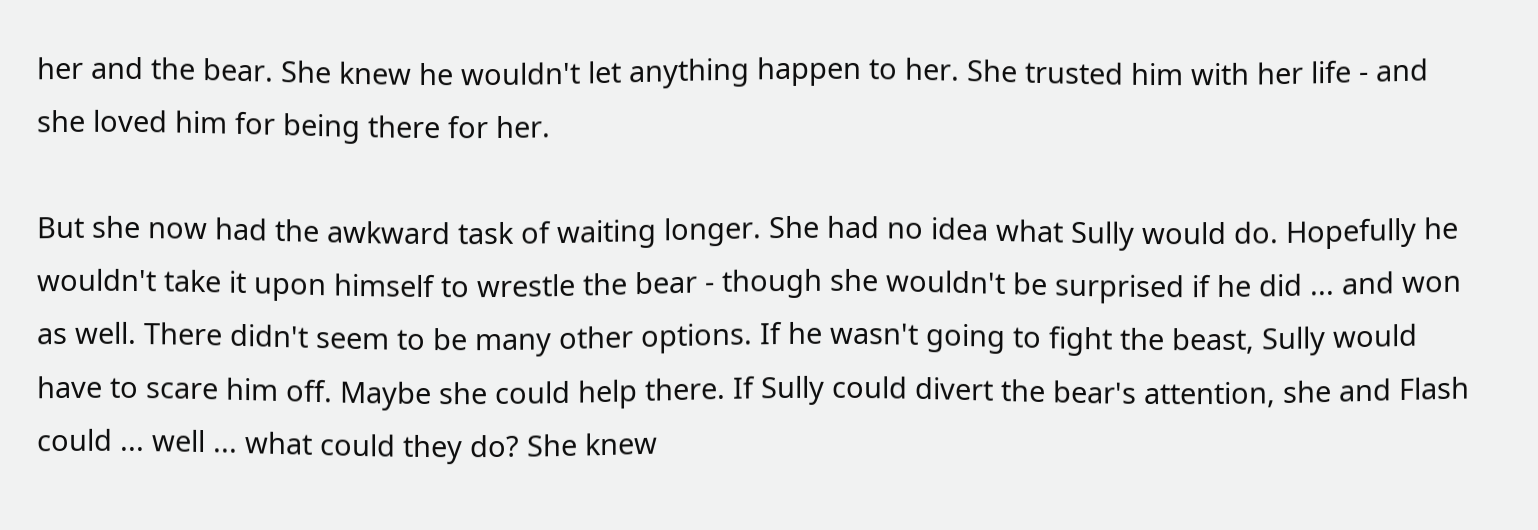her and the bear. She knew he wouldn't let anything happen to her. She trusted him with her life - and she loved him for being there for her.

But she now had the awkward task of waiting longer. She had no idea what Sully would do. Hopefully he wouldn't take it upon himself to wrestle the bear - though she wouldn't be surprised if he did ... and won as well. There didn't seem to be many other options. If he wasn't going to fight the beast, Sully would have to scare him off. Maybe she could help there. If Sully could divert the bear's attention, she and Flash could ... well ... what could they do? She knew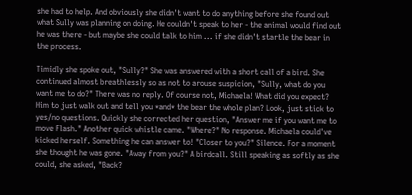she had to help. And obviously she didn't want to do anything before she found out what Sully was planning on doing. He couldn't speak to her - the animal would find out he was there - but maybe she could talk to him ... if she didn't startle the bear in the process.

Timidly she spoke out, "Sully?" She was answered with a short call of a bird. She continued almost breathlessly so as not to arouse suspicion, "Sully, what do you want me to do?" There was no reply. Of course not, Michaela! What did you expect? Him to just walk out and tell you *and* the bear the whole plan? Look, just stick to yes/no questions. Quickly she corrected her question, "Answer me if you want me to move Flash." Another quick whistle came. "Where?" No response. Michaela could've kicked herself. Something he can answer to! "Closer to you?" Silence. For a moment she thought he was gone. "Away from you?" A birdcall. Still speaking as softly as she could, she asked, "Back?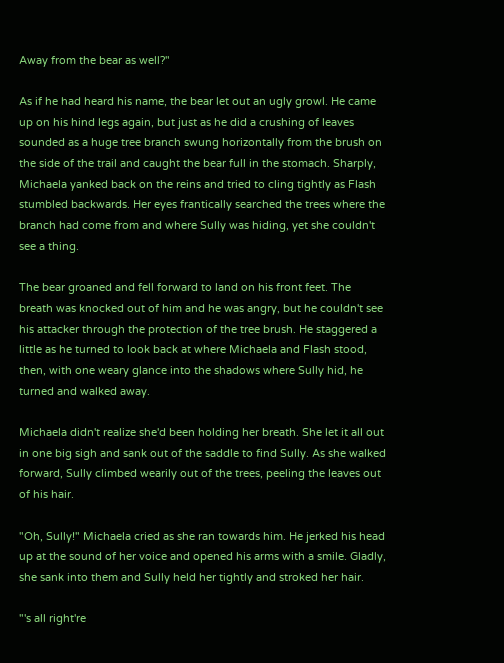Away from the bear as well?"

As if he had heard his name, the bear let out an ugly growl. He came up on his hind legs again, but just as he did a crushing of leaves sounded as a huge tree branch swung horizontally from the brush on the side of the trail and caught the bear full in the stomach. Sharply, Michaela yanked back on the reins and tried to cling tightly as Flash stumbled backwards. Her eyes frantically searched the trees where the branch had come from and where Sully was hiding, yet she couldn't see a thing.

The bear groaned and fell forward to land on his front feet. The breath was knocked out of him and he was angry, but he couldn't see his attacker through the protection of the tree brush. He staggered a little as he turned to look back at where Michaela and Flash stood, then, with one weary glance into the shadows where Sully hid, he turned and walked away.

Michaela didn't realize she'd been holding her breath. She let it all out in one big sigh and sank out of the saddle to find Sully. As she walked forward, Sully climbed wearily out of the trees, peeling the leaves out of his hair.

"Oh, Sully!" Michaela cried as she ran towards him. He jerked his head up at the sound of her voice and opened his arms with a smile. Gladly, she sank into them and Sully held her tightly and stroked her hair.

"'s all right're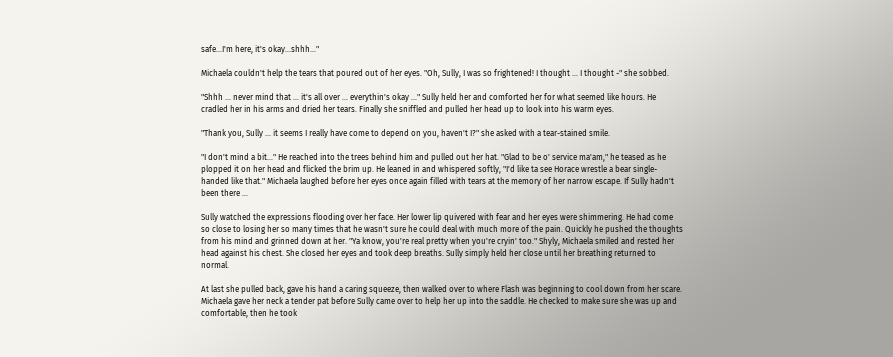safe...I'm here, it's okay...shhh..."

Michaela couldn't help the tears that poured out of her eyes. "Oh, Sully, I was so frightened! I thought ... I thought -" she sobbed.

"Shhh ... never mind that ... it's all over ... everythin's okay ..." Sully held her and comforted her for what seemed like hours. He cradled her in his arms and dried her tears. Finally she sniffled and pulled her head up to look into his warm eyes.

"Thank you, Sully ... it seems I really have come to depend on you, haven't I?" she asked with a tear-stained smile.

"I don't mind a bit..." He reached into the trees behind him and pulled out her hat. "Glad to be o' service ma'am," he teased as he plopped it on her head and flicked the brim up. He leaned in and whispered softly, "I'd like ta see Horace wrestle a bear single-handed like that." Michaela laughed before her eyes once again filled with tears at the memory of her narrow escape. If Sully hadn't been there ...

Sully watched the expressions flooding over her face. Her lower lip quivered with fear and her eyes were shimmering. He had come so close to losing her so many times that he wasn't sure he could deal with much more of the pain. Quickly he pushed the thoughts from his mind and grinned down at her. "Ya know, you're real pretty when you're cryin' too." Shyly, Michaela smiled and rested her head against his chest. She closed her eyes and took deep breaths. Sully simply held her close until her breathing returned to normal.

At last she pulled back, gave his hand a caring squeeze, then walked over to where Flash was beginning to cool down from her scare. Michaela gave her neck a tender pat before Sully came over to help her up into the saddle. He checked to make sure she was up and comfortable, then he took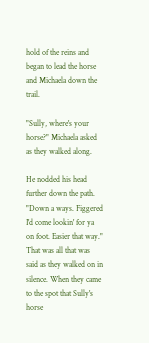hold of the reins and began to lead the horse and Michaela down the trail.

"Sully, where's your horse?" Michaela asked as they walked along.

He nodded his head further down the path. "Down a ways. Figgered I'd come lookin' for ya on foot. Easier that way." That was all that was said as they walked on in silence. When they came to the spot that Sully's horse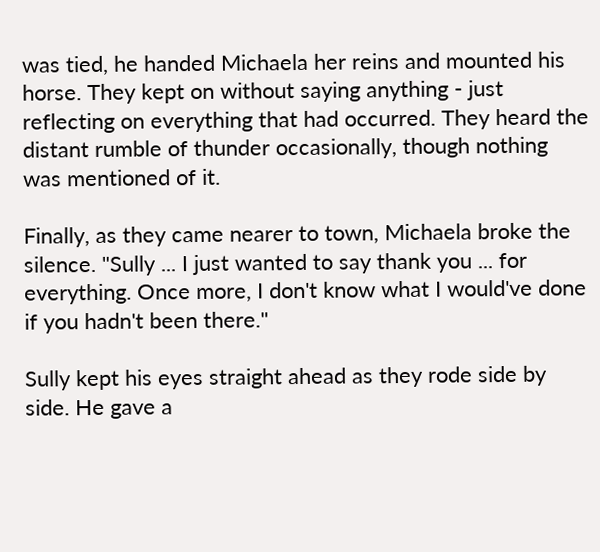was tied, he handed Michaela her reins and mounted his horse. They kept on without saying anything - just reflecting on everything that had occurred. They heard the distant rumble of thunder occasionally, though nothing was mentioned of it.

Finally, as they came nearer to town, Michaela broke the silence. "Sully ... I just wanted to say thank you ... for everything. Once more, I don't know what I would've done if you hadn't been there."

Sully kept his eyes straight ahead as they rode side by side. He gave a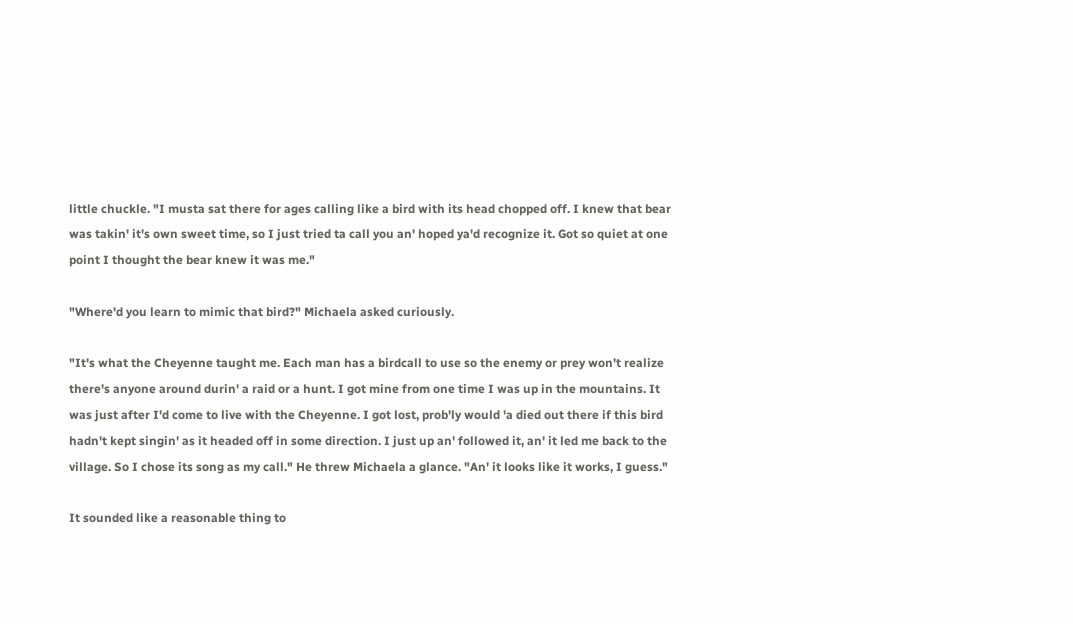little chuckle. "I musta sat there for ages calling like a bird with its head chopped off. I knew that bear was takin' it's own sweet time, so I just tried ta call you an' hoped ya'd recognize it. Got so quiet at one point I thought the bear knew it was me."

"Where'd you learn to mimic that bird?" Michaela asked curiously.

"It's what the Cheyenne taught me. Each man has a birdcall to use so the enemy or prey won't realize there's anyone around durin' a raid or a hunt. I got mine from one time I was up in the mountains. It was just after I'd come to live with the Cheyenne. I got lost, prob'ly would 'a died out there if this bird hadn't kept singin' as it headed off in some direction. I just up an' followed it, an' it led me back to the village. So I chose its song as my call." He threw Michaela a glance. "An' it looks like it works, I guess."

It sounded like a reasonable thing to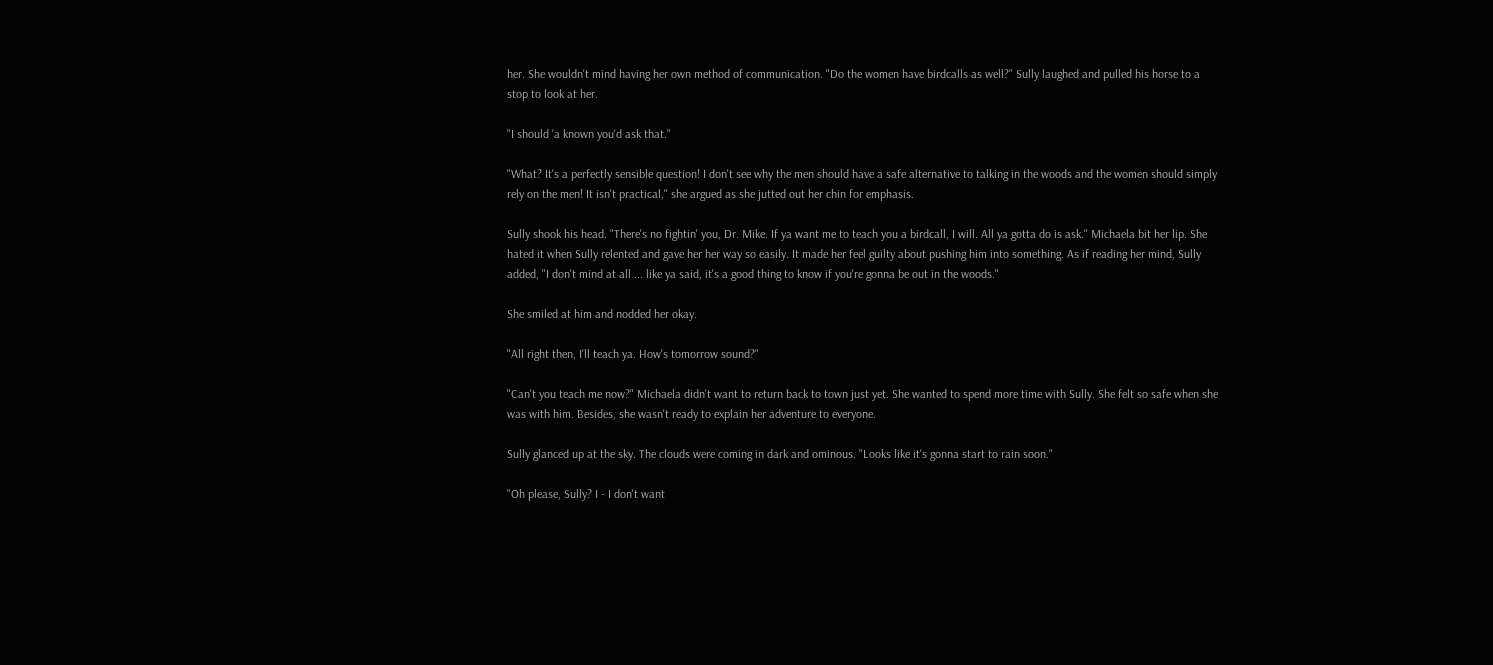her. She wouldn't mind having her own method of communication. "Do the women have birdcalls as well?" Sully laughed and pulled his horse to a stop to look at her.

"I should 'a known you'd ask that."

"What? It's a perfectly sensible question! I don't see why the men should have a safe alternative to talking in the woods and the women should simply rely on the men! It isn't practical," she argued as she jutted out her chin for emphasis.

Sully shook his head. "There's no fightin' you, Dr. Mike. If ya want me to teach you a birdcall, I will. All ya gotta do is ask." Michaela bit her lip. She hated it when Sully relented and gave her her way so easily. It made her feel guilty about pushing him into something. As if reading her mind, Sully added, "I don't mind at all ... like ya said, it's a good thing to know if you're gonna be out in the woods."

She smiled at him and nodded her okay.

"All right then, I'll teach ya. How's tomorrow sound?"

"Can't you teach me now?" Michaela didn't want to return back to town just yet. She wanted to spend more time with Sully. She felt so safe when she was with him. Besides, she wasn't ready to explain her adventure to everyone.

Sully glanced up at the sky. The clouds were coming in dark and ominous. "Looks like it's gonna start to rain soon."

"Oh please, Sully? I - I don't want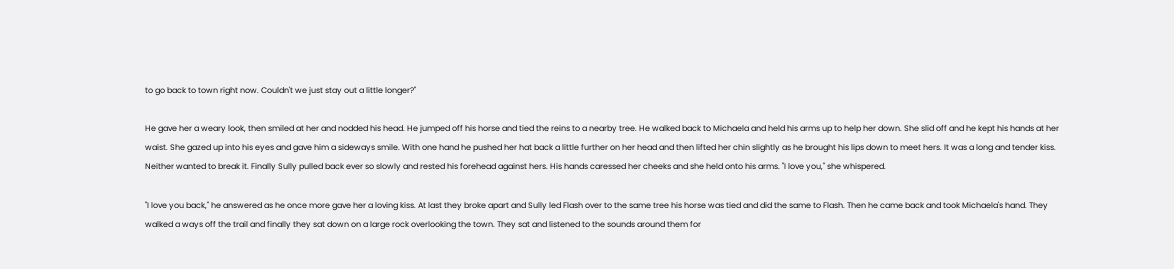to go back to town right now. Couldn't we just stay out a little longer?"

He gave her a weary look, then smiled at her and nodded his head. He jumped off his horse and tied the reins to a nearby tree. He walked back to Michaela and held his arms up to help her down. She slid off and he kept his hands at her waist. She gazed up into his eyes and gave him a sideways smile. With one hand he pushed her hat back a little further on her head and then lifted her chin slightly as he brought his lips down to meet hers. It was a long and tender kiss. Neither wanted to break it. Finally Sully pulled back ever so slowly and rested his forehead against hers. His hands caressed her cheeks and she held onto his arms. "I love you," she whispered.

"I love you back," he answered as he once more gave her a loving kiss. At last they broke apart and Sully led Flash over to the same tree his horse was tied and did the same to Flash. Then he came back and took Michaela's hand. They walked a ways off the trail and finally they sat down on a large rock overlooking the town. They sat and listened to the sounds around them for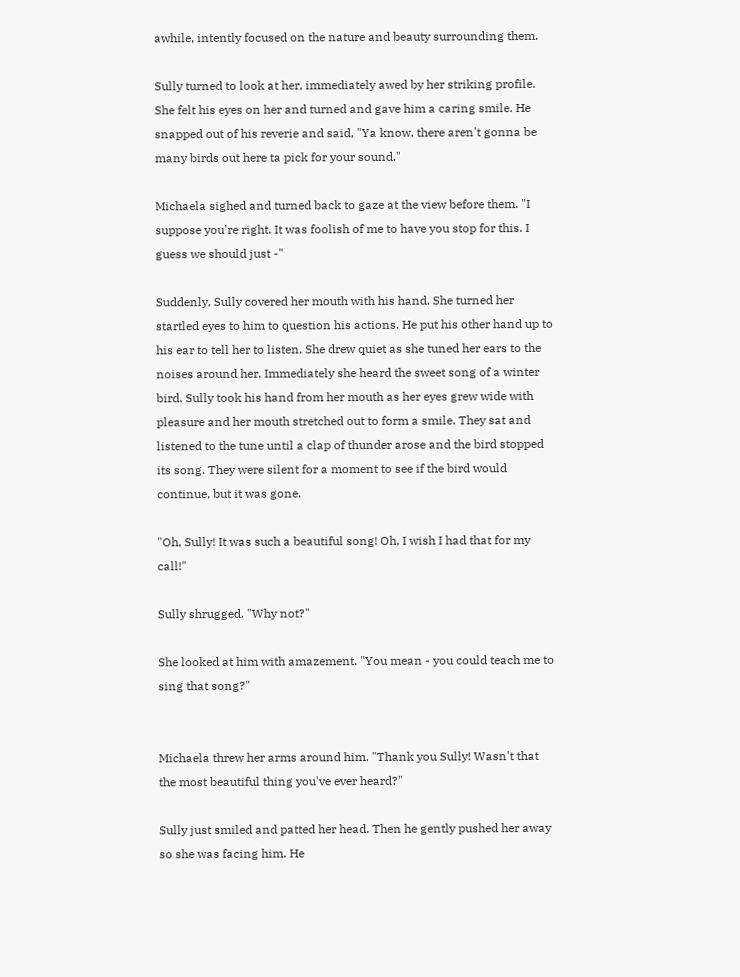awhile, intently focused on the nature and beauty surrounding them.

Sully turned to look at her, immediately awed by her striking profile. She felt his eyes on her and turned and gave him a caring smile. He snapped out of his reverie and said, "Ya know, there aren't gonna be many birds out here ta pick for your sound."

Michaela sighed and turned back to gaze at the view before them. "I suppose you're right. It was foolish of me to have you stop for this. I guess we should just -"

Suddenly, Sully covered her mouth with his hand. She turned her startled eyes to him to question his actions. He put his other hand up to his ear to tell her to listen. She drew quiet as she tuned her ears to the noises around her. Immediately she heard the sweet song of a winter bird. Sully took his hand from her mouth as her eyes grew wide with pleasure and her mouth stretched out to form a smile. They sat and listened to the tune until a clap of thunder arose and the bird stopped its song. They were silent for a moment to see if the bird would continue, but it was gone.

"Oh, Sully! It was such a beautiful song! Oh, I wish I had that for my call!"

Sully shrugged. "Why not?"

She looked at him with amazement. "You mean - you could teach me to sing that song?"


Michaela threw her arms around him. "Thank you Sully! Wasn't that the most beautiful thing you've ever heard?"

Sully just smiled and patted her head. Then he gently pushed her away so she was facing him. He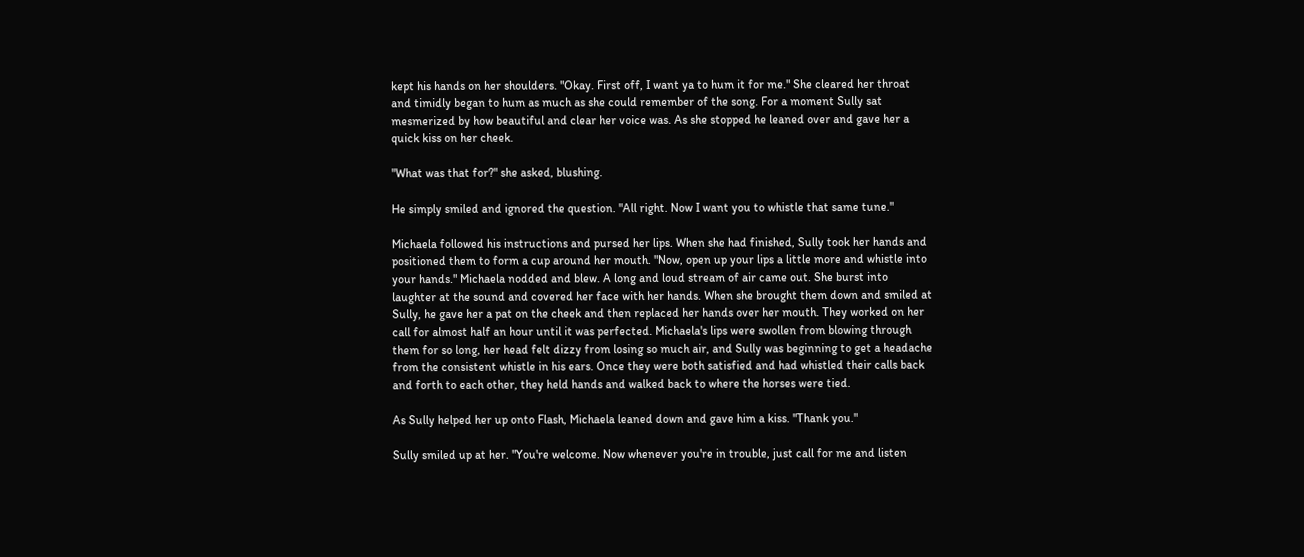kept his hands on her shoulders. "Okay. First off, I want ya to hum it for me." She cleared her throat and timidly began to hum as much as she could remember of the song. For a moment Sully sat mesmerized by how beautiful and clear her voice was. As she stopped he leaned over and gave her a quick kiss on her cheek.

"What was that for?" she asked, blushing.

He simply smiled and ignored the question. "All right. Now I want you to whistle that same tune."

Michaela followed his instructions and pursed her lips. When she had finished, Sully took her hands and positioned them to form a cup around her mouth. "Now, open up your lips a little more and whistle into your hands." Michaela nodded and blew. A long and loud stream of air came out. She burst into laughter at the sound and covered her face with her hands. When she brought them down and smiled at Sully, he gave her a pat on the cheek and then replaced her hands over her mouth. They worked on her call for almost half an hour until it was perfected. Michaela's lips were swollen from blowing through them for so long, her head felt dizzy from losing so much air, and Sully was beginning to get a headache from the consistent whistle in his ears. Once they were both satisfied and had whistled their calls back and forth to each other, they held hands and walked back to where the horses were tied.

As Sully helped her up onto Flash, Michaela leaned down and gave him a kiss. "Thank you."

Sully smiled up at her. "You're welcome. Now whenever you're in trouble, just call for me and listen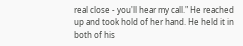real close - you'll hear my call." He reached up and took hold of her hand. He held it in both of his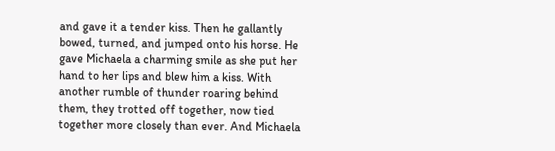and gave it a tender kiss. Then he gallantly bowed, turned, and jumped onto his horse. He gave Michaela a charming smile as she put her hand to her lips and blew him a kiss. With another rumble of thunder roaring behind them, they trotted off together, now tied together more closely than ever. And Michaela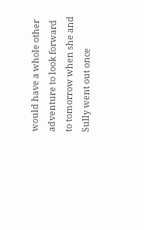would have a whole other adventure to look forward to tomorrow when she and Sully went out once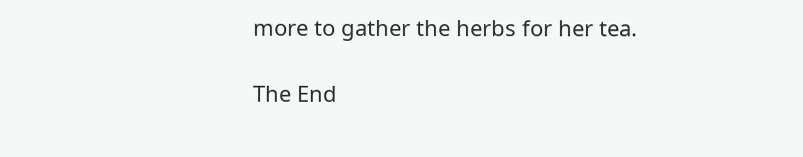more to gather the herbs for her tea.

The End